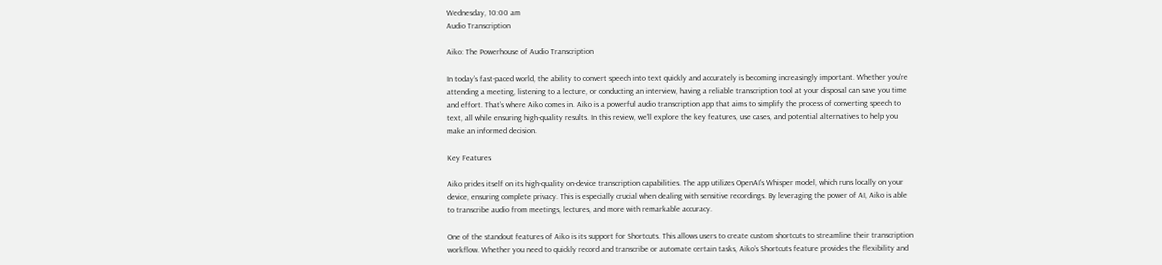Wednesday, 10:00 am
Audio Transcription

Aiko: The Powerhouse of Audio Transcription

In today’s fast-paced world, the ability to convert speech into text quickly and accurately is becoming increasingly important. Whether you’re attending a meeting, listening to a lecture, or conducting an interview, having a reliable transcription tool at your disposal can save you time and effort. That’s where Aiko comes in. Aiko is a powerful audio transcription app that aims to simplify the process of converting speech to text, all while ensuring high-quality results. In this review, we’ll explore the key features, use cases, and potential alternatives to help you make an informed decision.

Key Features

Aiko prides itself on its high-quality on-device transcription capabilities. The app utilizes OpenAI’s Whisper model, which runs locally on your device, ensuring complete privacy. This is especially crucial when dealing with sensitive recordings. By leveraging the power of AI, Aiko is able to transcribe audio from meetings, lectures, and more with remarkable accuracy.

One of the standout features of Aiko is its support for Shortcuts. This allows users to create custom shortcuts to streamline their transcription workflow. Whether you need to quickly record and transcribe or automate certain tasks, Aiko’s Shortcuts feature provides the flexibility and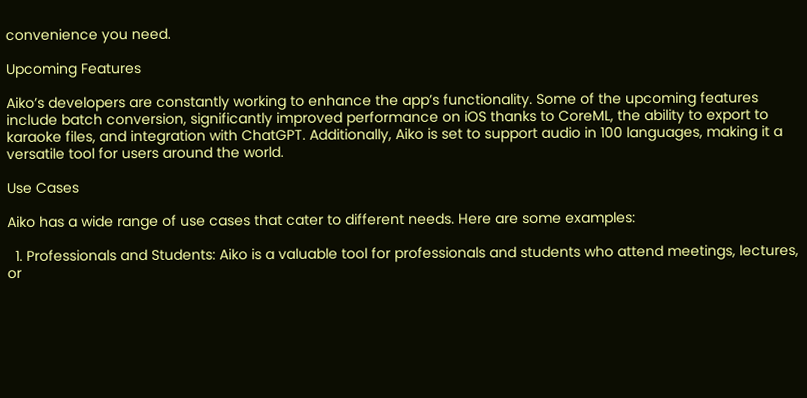convenience you need.

Upcoming Features

Aiko’s developers are constantly working to enhance the app’s functionality. Some of the upcoming features include batch conversion, significantly improved performance on iOS thanks to CoreML, the ability to export to karaoke files, and integration with ChatGPT. Additionally, Aiko is set to support audio in 100 languages, making it a versatile tool for users around the world.

Use Cases

Aiko has a wide range of use cases that cater to different needs. Here are some examples:

  1. Professionals and Students: Aiko is a valuable tool for professionals and students who attend meetings, lectures, or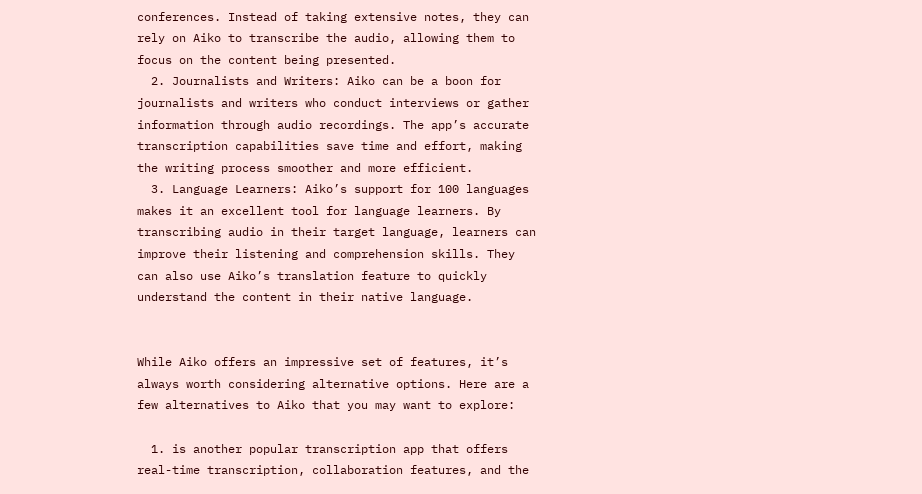conferences. Instead of taking extensive notes, they can rely on Aiko to transcribe the audio, allowing them to focus on the content being presented.
  2. Journalists and Writers: Aiko can be a boon for journalists and writers who conduct interviews or gather information through audio recordings. The app’s accurate transcription capabilities save time and effort, making the writing process smoother and more efficient.
  3. Language Learners: Aiko’s support for 100 languages makes it an excellent tool for language learners. By transcribing audio in their target language, learners can improve their listening and comprehension skills. They can also use Aiko’s translation feature to quickly understand the content in their native language.


While Aiko offers an impressive set of features, it’s always worth considering alternative options. Here are a few alternatives to Aiko that you may want to explore:

  1. is another popular transcription app that offers real-time transcription, collaboration features, and the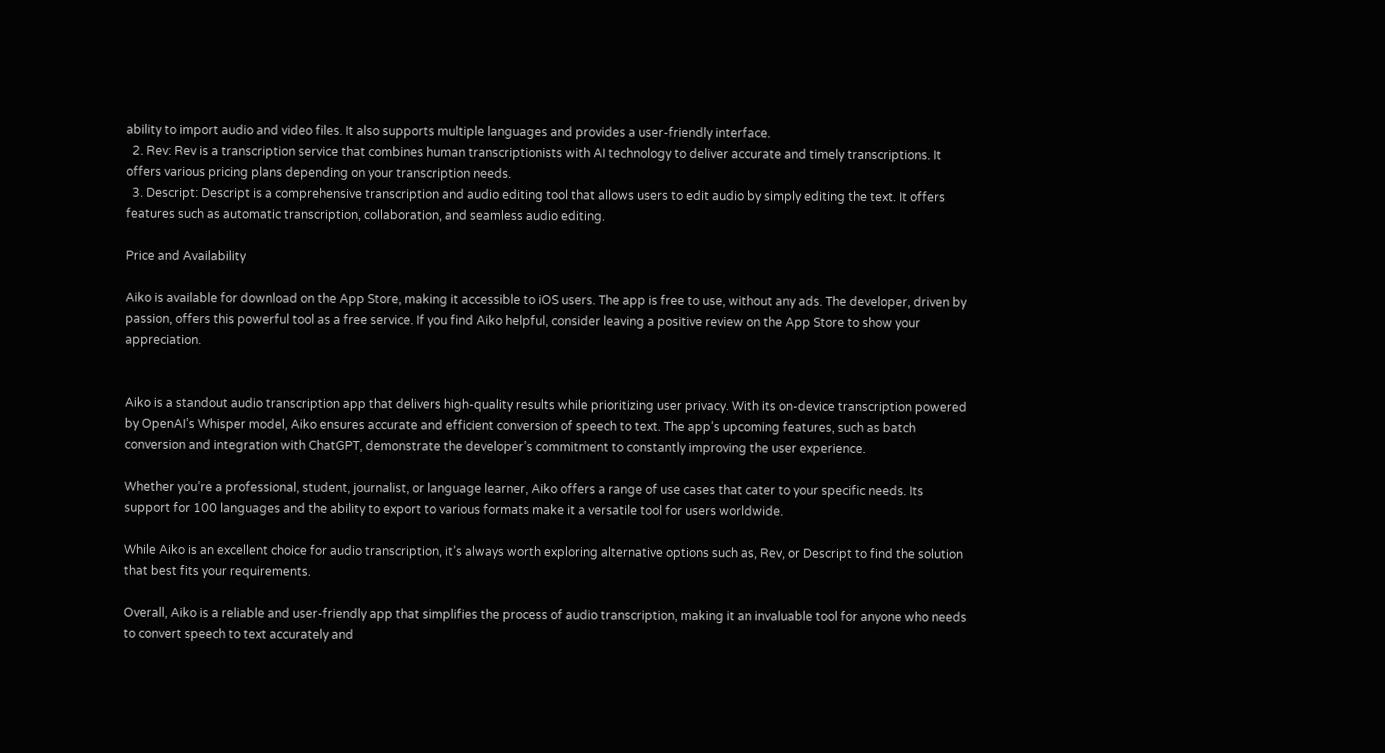ability to import audio and video files. It also supports multiple languages and provides a user-friendly interface.
  2. Rev: Rev is a transcription service that combines human transcriptionists with AI technology to deliver accurate and timely transcriptions. It offers various pricing plans depending on your transcription needs.
  3. Descript: Descript is a comprehensive transcription and audio editing tool that allows users to edit audio by simply editing the text. It offers features such as automatic transcription, collaboration, and seamless audio editing.

Price and Availability

Aiko is available for download on the App Store, making it accessible to iOS users. The app is free to use, without any ads. The developer, driven by passion, offers this powerful tool as a free service. If you find Aiko helpful, consider leaving a positive review on the App Store to show your appreciation.


Aiko is a standout audio transcription app that delivers high-quality results while prioritizing user privacy. With its on-device transcription powered by OpenAI’s Whisper model, Aiko ensures accurate and efficient conversion of speech to text. The app’s upcoming features, such as batch conversion and integration with ChatGPT, demonstrate the developer’s commitment to constantly improving the user experience.

Whether you’re a professional, student, journalist, or language learner, Aiko offers a range of use cases that cater to your specific needs. Its support for 100 languages and the ability to export to various formats make it a versatile tool for users worldwide.

While Aiko is an excellent choice for audio transcription, it’s always worth exploring alternative options such as, Rev, or Descript to find the solution that best fits your requirements.

Overall, Aiko is a reliable and user-friendly app that simplifies the process of audio transcription, making it an invaluable tool for anyone who needs to convert speech to text accurately and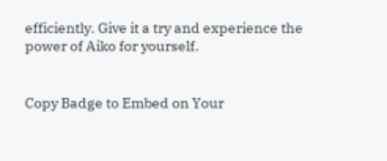efficiently. Give it a try and experience the power of Aiko for yourself.


Copy Badge to Embed on Your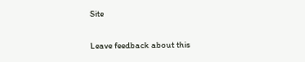Site

Leave feedback about this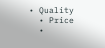• Quality
  • Price
  •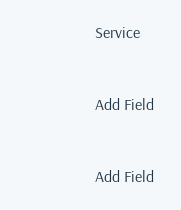Service


Add Field


Add Field